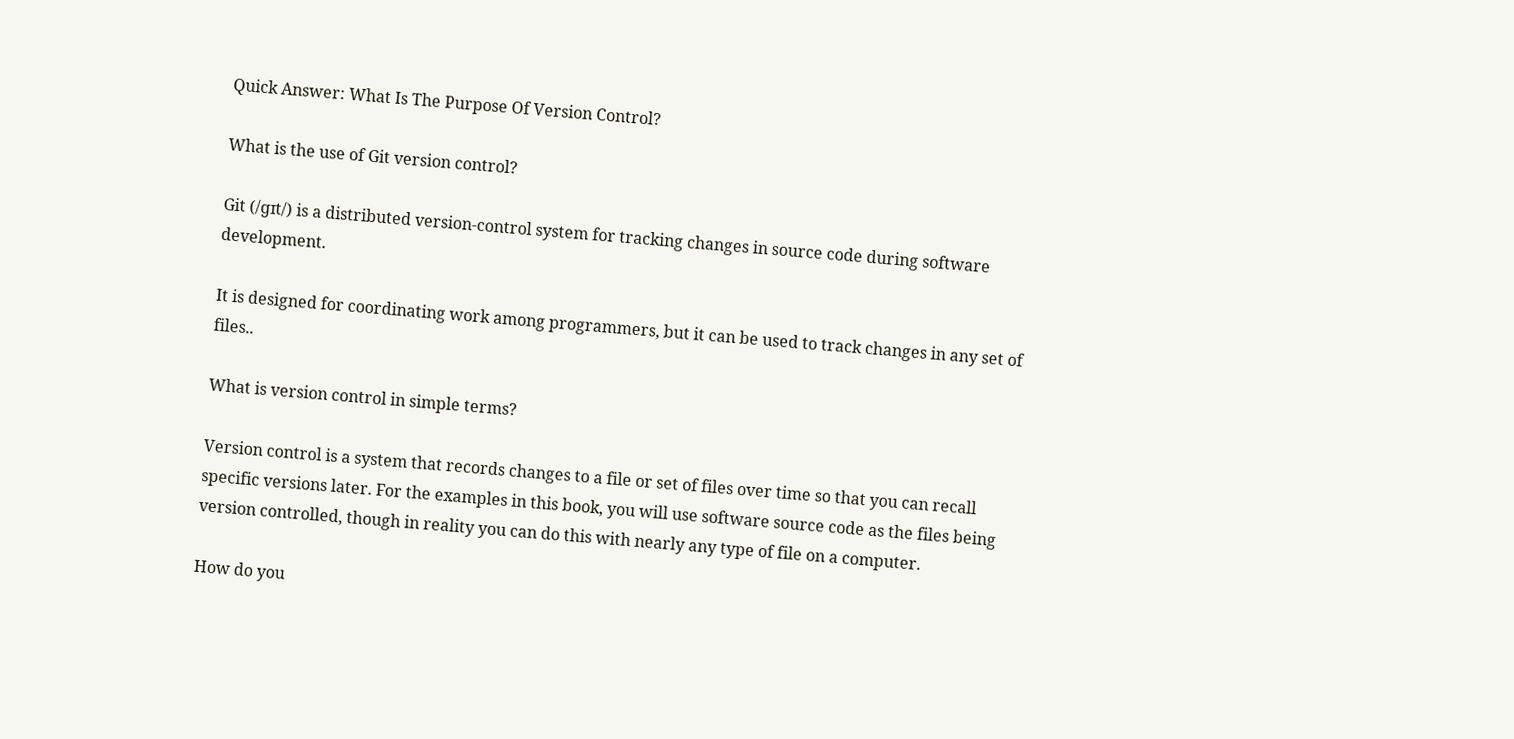Quick Answer: What Is The Purpose Of Version Control?

What is the use of Git version control?

Git (/ɡɪt/) is a distributed version-control system for tracking changes in source code during software development.

It is designed for coordinating work among programmers, but it can be used to track changes in any set of files..

What is version control in simple terms?

Version control is a system that records changes to a file or set of files over time so that you can recall specific versions later. For the examples in this book, you will use software source code as the files being version controlled, though in reality you can do this with nearly any type of file on a computer.

How do you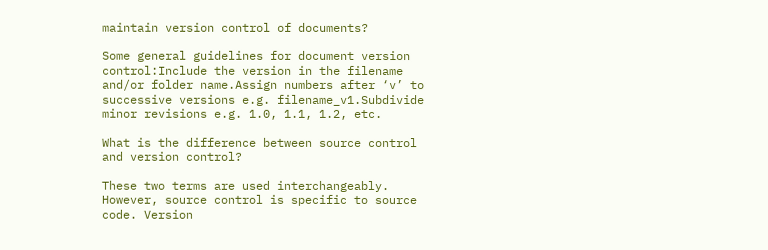maintain version control of documents?

Some general guidelines for document version control:Include the version in the filename and/or folder name.Assign numbers after ‘v’ to successive versions e.g. filename_v1.Subdivide minor revisions e.g. 1.0, 1.1, 1.2, etc.

What is the difference between source control and version control?

These two terms are used interchangeably. However, source control is specific to source code. Version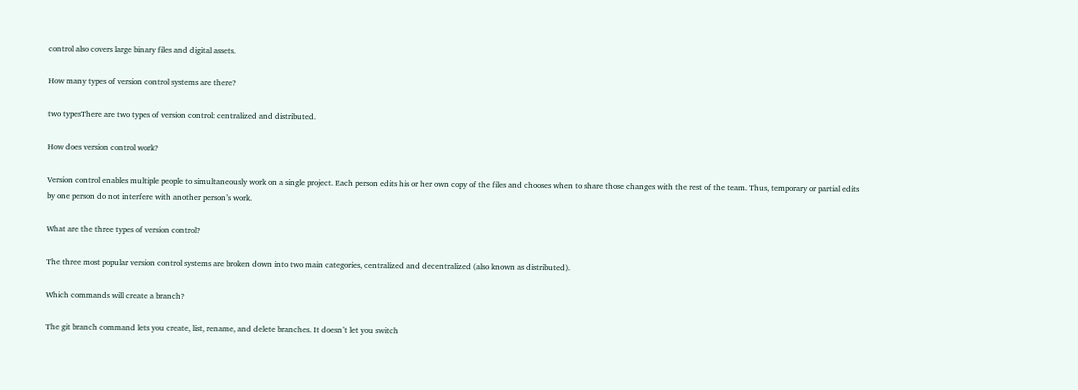control also covers large binary files and digital assets.

How many types of version control systems are there?

two typesThere are two types of version control: centralized and distributed.

How does version control work?

Version control enables multiple people to simultaneously work on a single project. Each person edits his or her own copy of the files and chooses when to share those changes with the rest of the team. Thus, temporary or partial edits by one person do not interfere with another person’s work.

What are the three types of version control?

The three most popular version control systems are broken down into two main categories, centralized and decentralized (also known as distributed).

Which commands will create a branch?

The git branch command lets you create, list, rename, and delete branches. It doesn’t let you switch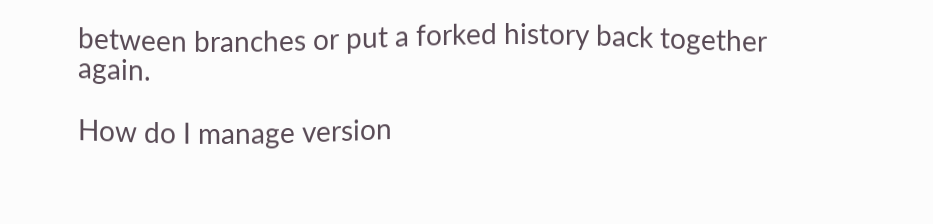between branches or put a forked history back together again.

How do I manage version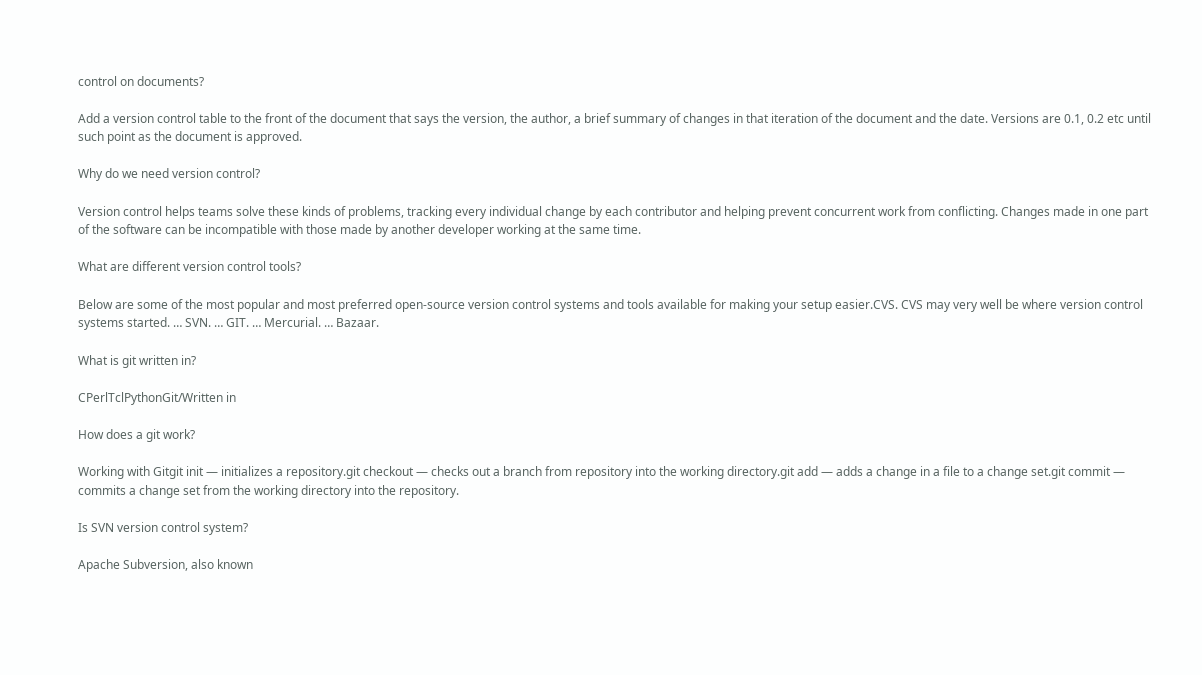control on documents?

Add a version control table to the front of the document that says the version, the author, a brief summary of changes in that iteration of the document and the date. Versions are 0.1, 0.2 etc until such point as the document is approved.

Why do we need version control?

Version control helps teams solve these kinds of problems, tracking every individual change by each contributor and helping prevent concurrent work from conflicting. Changes made in one part of the software can be incompatible with those made by another developer working at the same time.

What are different version control tools?

Below are some of the most popular and most preferred open-source version control systems and tools available for making your setup easier.CVS. CVS may very well be where version control systems started. … SVN. … GIT. … Mercurial. … Bazaar.

What is git written in?

CPerlTclPythonGit/Written in

How does a git work?

Working with Gitgit init — initializes a repository.git checkout — checks out a branch from repository into the working directory.git add — adds a change in a file to a change set.git commit — commits a change set from the working directory into the repository.

Is SVN version control system?

Apache Subversion, also known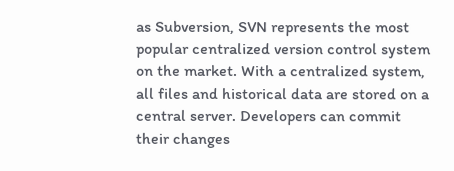as Subversion, SVN represents the most popular centralized version control system on the market. With a centralized system, all files and historical data are stored on a central server. Developers can commit their changes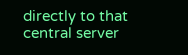directly to that central server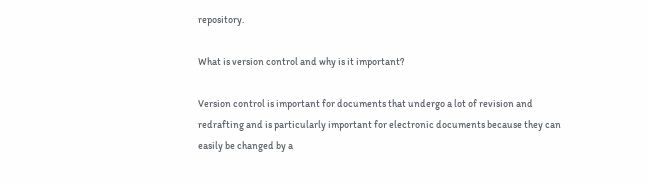repository.

What is version control and why is it important?

Version control is important for documents that undergo a lot of revision and redrafting and is particularly important for electronic documents because they can easily be changed by a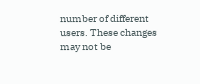number of different users. These changes may not be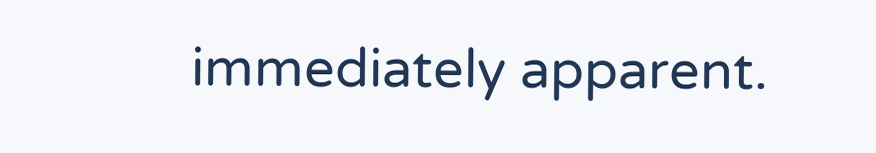immediately apparent.